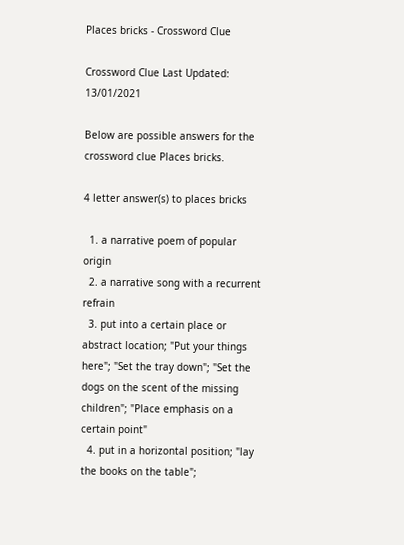Places bricks - Crossword Clue

Crossword Clue Last Updated: 13/01/2021

Below are possible answers for the crossword clue Places bricks.

4 letter answer(s) to places bricks

  1. a narrative poem of popular origin
  2. a narrative song with a recurrent refrain
  3. put into a certain place or abstract location; "Put your things here"; "Set the tray down"; "Set the dogs on the scent of the missing children"; "Place emphasis on a certain point"
  4. put in a horizontal position; "lay the books on the table";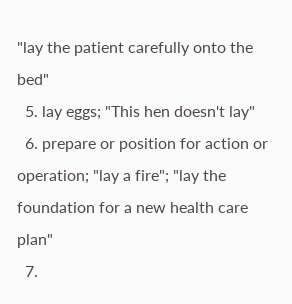"lay the patient carefully onto the bed"
  5. lay eggs; "This hen doesn't lay"
  6. prepare or position for action or operation; "lay a fire"; "lay the foundation for a new health care plan"
  7.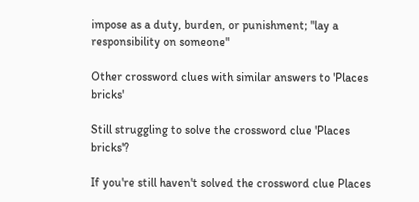impose as a duty, burden, or punishment; "lay a responsibility on someone"

Other crossword clues with similar answers to 'Places bricks'

Still struggling to solve the crossword clue 'Places bricks'?

If you're still haven't solved the crossword clue Places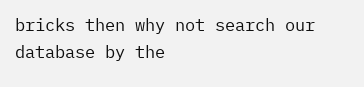bricks then why not search our database by the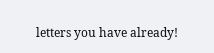letters you have already!